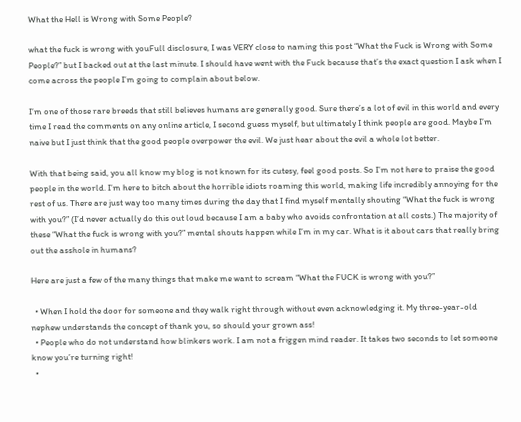What the Hell is Wrong with Some People?

what the fuck is wrong with youFull disclosure, I was VERY close to naming this post “What the Fuck is Wrong with Some People?” but I backed out at the last minute. I should have went with the Fuck because that’s the exact question I ask when I come across the people I’m going to complain about below.

I’m one of those rare breeds that still believes humans are generally good. Sure there’s a lot of evil in this world and every time I read the comments on any online article, I second guess myself, but ultimately I think people are good. Maybe I’m naive but I just think that the good people overpower the evil. We just hear about the evil a whole lot better.

With that being said, you all know my blog is not known for its cutesy, feel good posts. So I’m not here to praise the good people in the world. I’m here to bitch about the horrible idiots roaming this world, making life incredibly annoying for the rest of us. There are just way too many times during the day that I find myself mentally shouting “What the fuck is wrong with you?” (I’d never actually do this out loud because I am a baby who avoids confrontation at all costs.) The majority of these “What the fuck is wrong with you?” mental shouts happen while I’m in my car. What is it about cars that really bring out the asshole in humans?

Here are just a few of the many things that make me want to scream “What the FUCK is wrong with you?”

  • When I hold the door for someone and they walk right through without even acknowledging it. My three-year-old nephew understands the concept of thank you, so should your grown ass!
  • People who do not understand how blinkers work. I am not a friggen mind reader. It takes two seconds to let someone know you’re turning right!
  •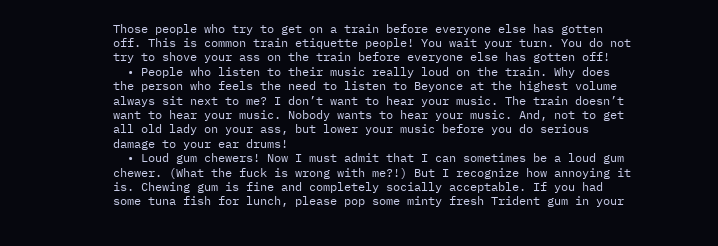Those people who try to get on a train before everyone else has gotten off. This is common train etiquette people! You wait your turn. You do not try to shove your ass on the train before everyone else has gotten off!
  • People who listen to their music really loud on the train. Why does the person who feels the need to listen to Beyonce at the highest volume always sit next to me? I don’t want to hear your music. The train doesn’t want to hear your music. Nobody wants to hear your music. And, not to get all old lady on your ass, but lower your music before you do serious damage to your ear drums!
  • Loud gum chewers! Now I must admit that I can sometimes be a loud gum chewer. (What the fuck is wrong with me?!) But I recognize how annoying it is. Chewing gum is fine and completely socially acceptable. If you had some tuna fish for lunch, please pop some minty fresh Trident gum in your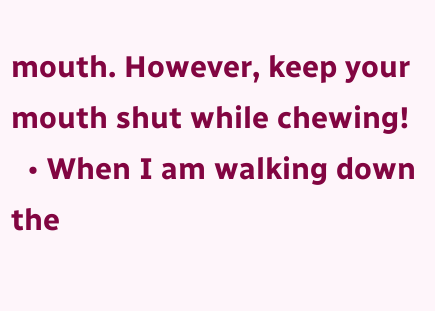mouth. However, keep your mouth shut while chewing!
  • When I am walking down the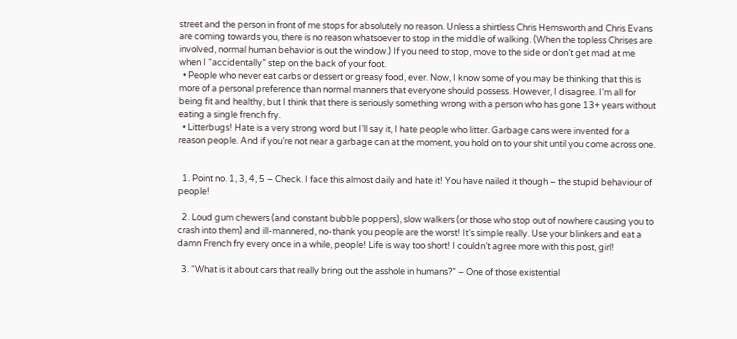street and the person in front of me stops for absolutely no reason. Unless a shirtless Chris Hemsworth and Chris Evans are coming towards you, there is no reason whatsoever to stop in the middle of walking. (When the topless Chrises are involved, normal human behavior is out the window.) If you need to stop, move to the side or don’t get mad at me when I “accidentally” step on the back of your foot.
  • People who never eat carbs or dessert or greasy food, ever. Now, I know some of you may be thinking that this is more of a personal preference than normal manners that everyone should possess. However, I disagree. I’m all for being fit and healthy, but I think that there is seriously something wrong with a person who has gone 13+ years without eating a single french fry.
  • Litterbugs! Hate is a very strong word but I’ll say it, I hate people who litter. Garbage cans were invented for a reason people. And if you’re not near a garbage can at the moment, you hold on to your shit until you come across one.


  1. Point no. 1, 3, 4, 5 – Check. I face this almost daily and hate it! You have nailed it though – the stupid behaviour of people!

  2. Loud gum chewers (and constant bubble poppers), slow walkers (or those who stop out of nowhere causing you to crash into them) and ill-mannered, no-thank you people are the worst! It’s simple really. Use your blinkers and eat a damn French fry every once in a while, people! Life is way too short! I couldn’t agree more with this post, girl!

  3. “What is it about cars that really bring out the asshole in humans?” – One of those existential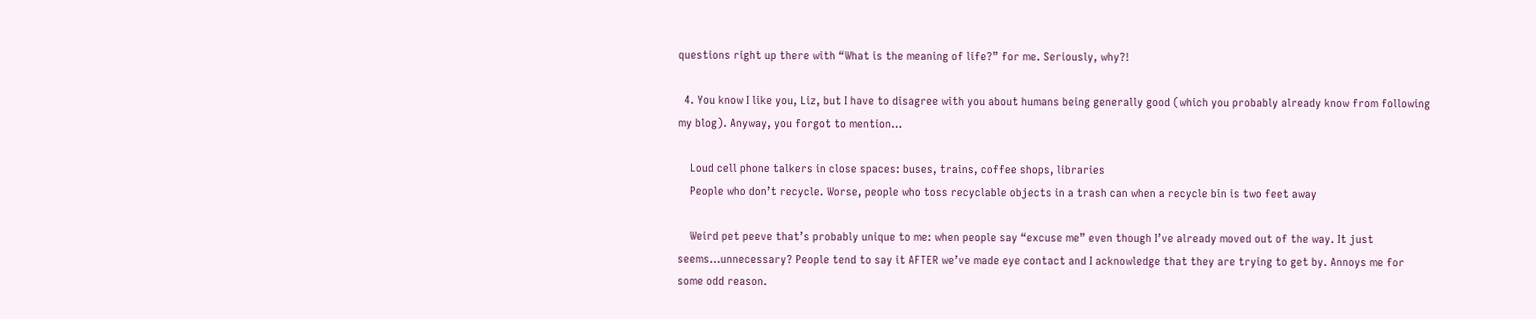questions right up there with “What is the meaning of life?” for me. Seriously, why?!

  4. You know I like you, Liz, but I have to disagree with you about humans being generally good (which you probably already know from following my blog). Anyway, you forgot to mention…

    Loud cell phone talkers in close spaces: buses, trains, coffee shops, libraries
    People who don’t recycle. Worse, people who toss recyclable objects in a trash can when a recycle bin is two feet away

    Weird pet peeve that’s probably unique to me: when people say “excuse me” even though I’ve already moved out of the way. It just seems…unnecessary? People tend to say it AFTER we’ve made eye contact and I acknowledge that they are trying to get by. Annoys me for some odd reason.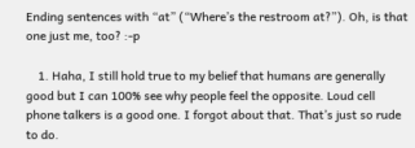Ending sentences with “at” (“Where’s the restroom at?”). Oh, is that one just me, too? :-p

    1. Haha, I still hold true to my belief that humans are generally good but I can 100% see why people feel the opposite. Loud cell phone talkers is a good one. I forgot about that. That’s just so rude to do.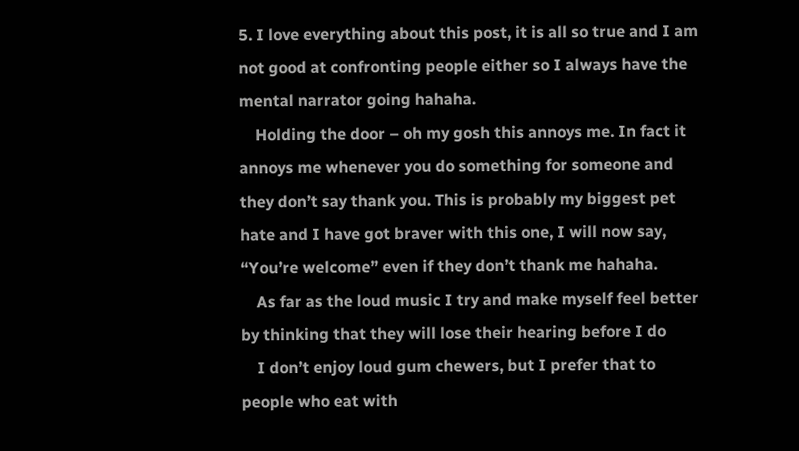5. I love everything about this post, it is all so true and I am not good at confronting people either so I always have the mental narrator going hahaha.
    Holding the door – oh my gosh this annoys me. In fact it annoys me whenever you do something for someone and they don’t say thank you. This is probably my biggest pet hate and I have got braver with this one, I will now say, “You’re welcome” even if they don’t thank me hahaha.
    As far as the loud music I try and make myself feel better by thinking that they will lose their hearing before I do
    I don’t enjoy loud gum chewers, but I prefer that to people who eat with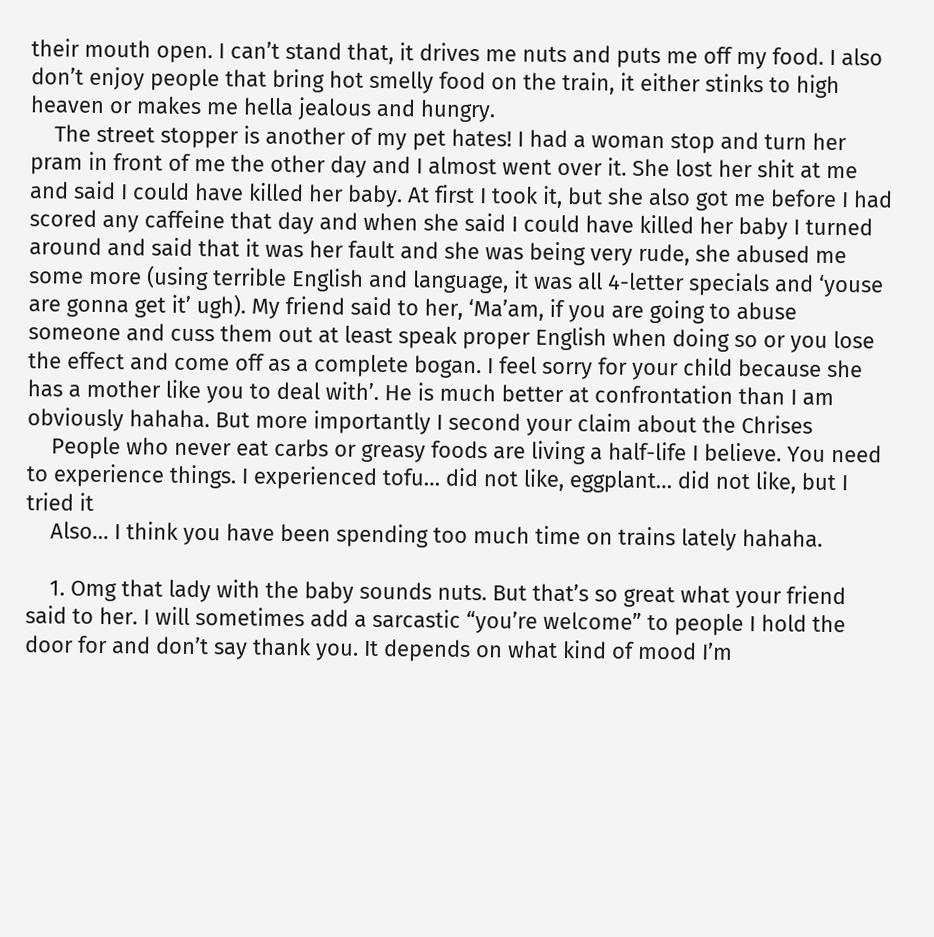their mouth open. I can’t stand that, it drives me nuts and puts me off my food. I also don’t enjoy people that bring hot smelly food on the train, it either stinks to high heaven or makes me hella jealous and hungry.
    The street stopper is another of my pet hates! I had a woman stop and turn her pram in front of me the other day and I almost went over it. She lost her shit at me and said I could have killed her baby. At first I took it, but she also got me before I had scored any caffeine that day and when she said I could have killed her baby I turned around and said that it was her fault and she was being very rude, she abused me some more (using terrible English and language, it was all 4-letter specials and ‘youse are gonna get it’ ugh). My friend said to her, ‘Ma’am, if you are going to abuse someone and cuss them out at least speak proper English when doing so or you lose the effect and come off as a complete bogan. I feel sorry for your child because she has a mother like you to deal with’. He is much better at confrontation than I am obviously hahaha. But more importantly I second your claim about the Chrises
    People who never eat carbs or greasy foods are living a half-life I believe. You need to experience things. I experienced tofu… did not like, eggplant… did not like, but I tried it
    Also… I think you have been spending too much time on trains lately hahaha.

    1. Omg that lady with the baby sounds nuts. But that’s so great what your friend said to her. I will sometimes add a sarcastic “you’re welcome” to people I hold the door for and don’t say thank you. It depends on what kind of mood I’m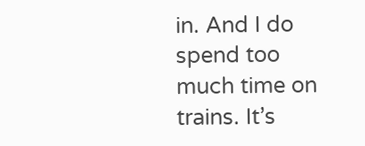in. And I do spend too much time on trains. It’s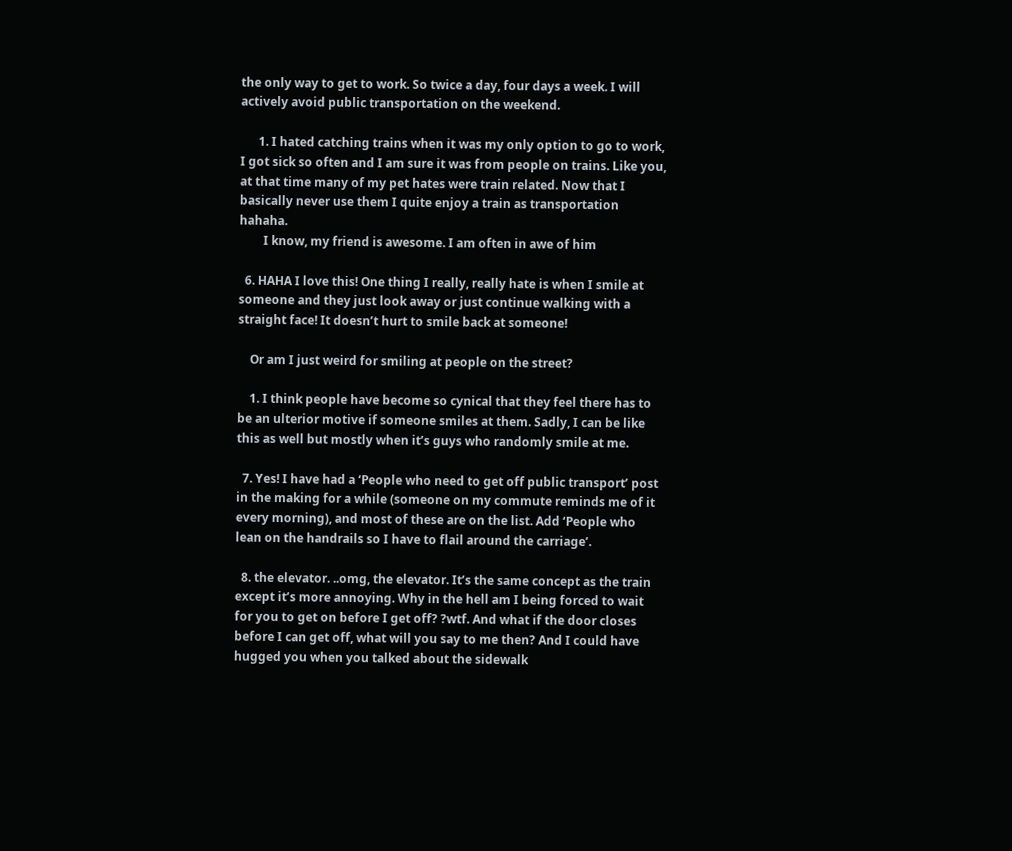the only way to get to work. So twice a day, four days a week. I will actively avoid public transportation on the weekend.

      1. I hated catching trains when it was my only option to go to work, I got sick so often and I am sure it was from people on trains. Like you, at that time many of my pet hates were train related. Now that I basically never use them I quite enjoy a train as transportation hahaha.
        I know, my friend is awesome. I am often in awe of him

  6. HAHA I love this! One thing I really, really hate is when I smile at someone and they just look away or just continue walking with a straight face! It doesn’t hurt to smile back at someone!

    Or am I just weird for smiling at people on the street?

    1. I think people have become so cynical that they feel there has to be an ulterior motive if someone smiles at them. Sadly, I can be like this as well but mostly when it’s guys who randomly smile at me.

  7. Yes! I have had a ‘People who need to get off public transport’ post in the making for a while (someone on my commute reminds me of it every morning), and most of these are on the list. Add ‘People who lean on the handrails so I have to flail around the carriage’.

  8. the elevator. ..omg, the elevator. It’s the same concept as the train except it’s more annoying. Why in the hell am I being forced to wait for you to get on before I get off? ?wtf. And what if the door closes before I can get off, what will you say to me then? And I could have hugged you when you talked about the sidewalk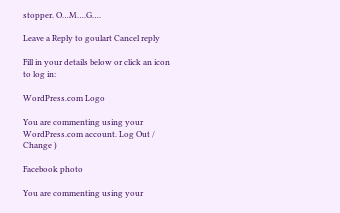stopper. O…M….G….

Leave a Reply to goulart Cancel reply

Fill in your details below or click an icon to log in:

WordPress.com Logo

You are commenting using your WordPress.com account. Log Out /  Change )

Facebook photo

You are commenting using your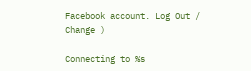Facebook account. Log Out /  Change )

Connecting to %s